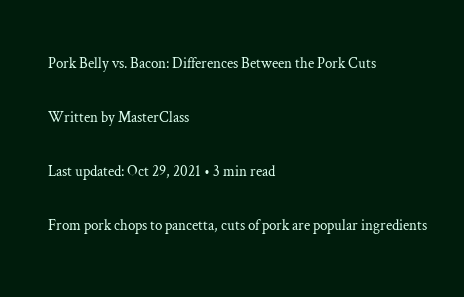Pork Belly vs. Bacon: Differences Between the Pork Cuts

Written by MasterClass

Last updated: Oct 29, 2021 • 3 min read

From pork chops to pancetta, cuts of pork are popular ingredients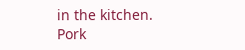in the kitchen. Pork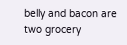belly and bacon are two grocery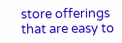store offerings that are easy to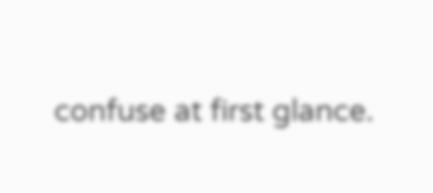confuse at first glance.